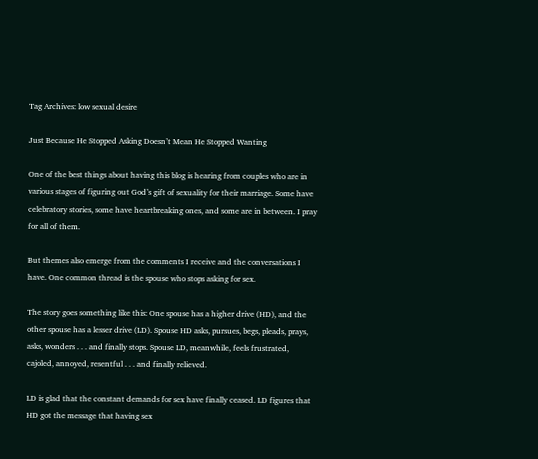Tag Archives: low sexual desire

Just Because He Stopped Asking Doesn’t Mean He Stopped Wanting

One of the best things about having this blog is hearing from couples who are in various stages of figuring out God’s gift of sexuality for their marriage. Some have celebratory stories, some have heartbreaking ones, and some are in between. I pray for all of them.

But themes also emerge from the comments I receive and the conversations I have. One common thread is the spouse who stops asking for sex.

The story goes something like this: One spouse has a higher drive (HD), and the other spouse has a lesser drive (LD). Spouse HD asks, pursues, begs, pleads, prays, asks, wonders . . . and finally stops. Spouse LD, meanwhile, feels frustrated, cajoled, annoyed, resentful . . . and finally relieved.

LD is glad that the constant demands for sex have finally ceased. LD figures that HD got the message that having sex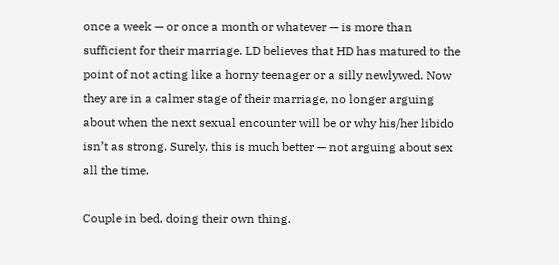once a week — or once a month or whatever — is more than sufficient for their marriage. LD believes that HD has matured to the point of not acting like a horny teenager or a silly newlywed. Now they are in a calmer stage of their marriage, no longer arguing about when the next sexual encounter will be or why his/her libido isn’t as strong. Surely, this is much better — not arguing about sex all the time.

Couple in bed, doing their own thing.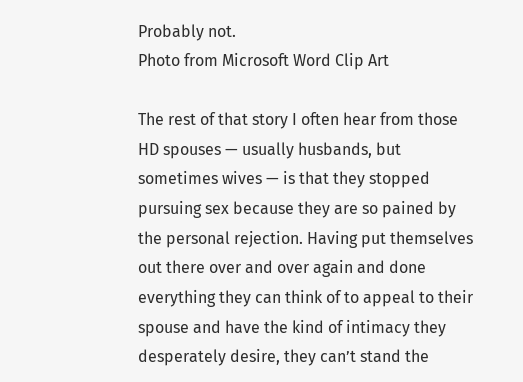Probably not.
Photo from Microsoft Word Clip Art

The rest of that story I often hear from those HD spouses — usually husbands, but sometimes wives — is that they stopped pursuing sex because they are so pained by the personal rejection. Having put themselves out there over and over again and done everything they can think of to appeal to their spouse and have the kind of intimacy they desperately desire, they can’t stand the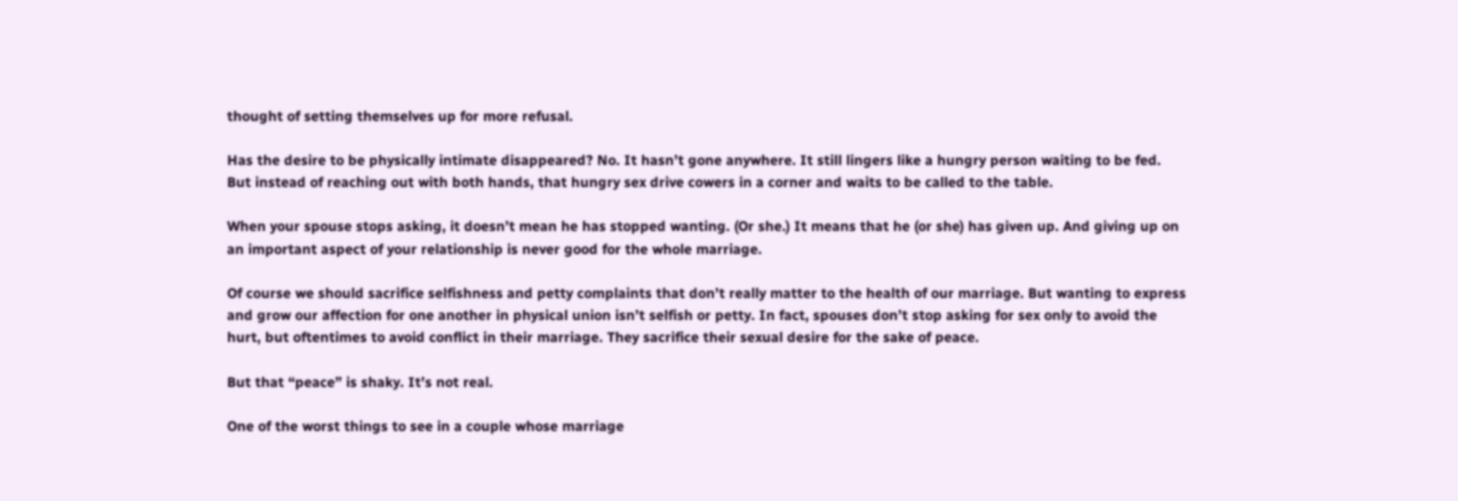thought of setting themselves up for more refusal.

Has the desire to be physically intimate disappeared? No. It hasn’t gone anywhere. It still lingers like a hungry person waiting to be fed. But instead of reaching out with both hands, that hungry sex drive cowers in a corner and waits to be called to the table.

When your spouse stops asking, it doesn’t mean he has stopped wanting. (Or she.) It means that he (or she) has given up. And giving up on an important aspect of your relationship is never good for the whole marriage.

Of course we should sacrifice selfishness and petty complaints that don’t really matter to the health of our marriage. But wanting to express and grow our affection for one another in physical union isn’t selfish or petty. In fact, spouses don’t stop asking for sex only to avoid the hurt, but oftentimes to avoid conflict in their marriage. They sacrifice their sexual desire for the sake of peace.

But that “peace” is shaky. It’s not real.

One of the worst things to see in a couple whose marriage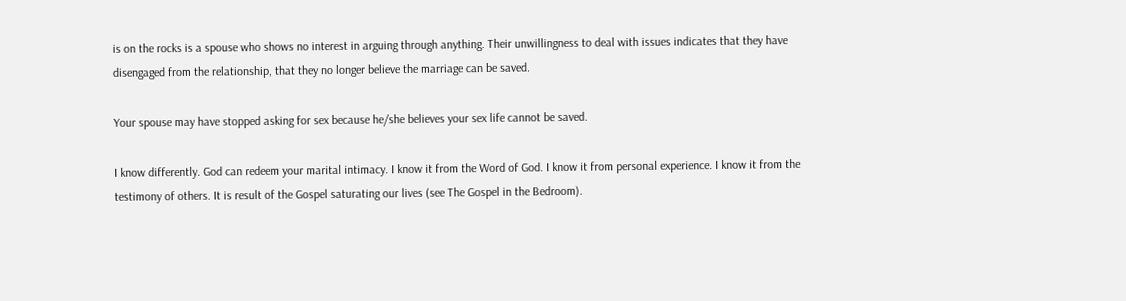is on the rocks is a spouse who shows no interest in arguing through anything. Their unwillingness to deal with issues indicates that they have disengaged from the relationship, that they no longer believe the marriage can be saved.

Your spouse may have stopped asking for sex because he/she believes your sex life cannot be saved.

I know differently. God can redeem your marital intimacy. I know it from the Word of God. I know it from personal experience. I know it from the testimony of others. It is result of the Gospel saturating our lives (see The Gospel in the Bedroom).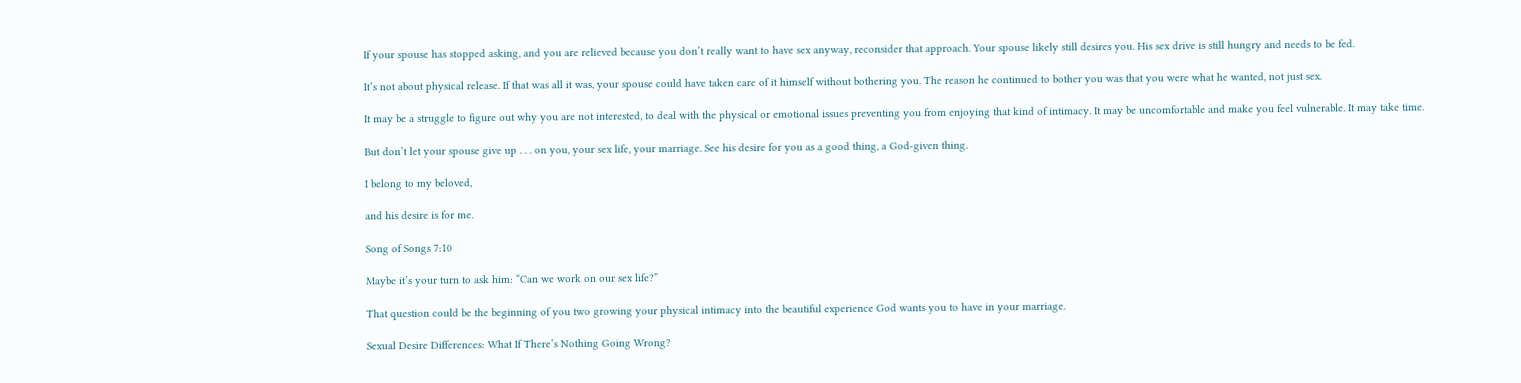If your spouse has stopped asking, and you are relieved because you don’t really want to have sex anyway, reconsider that approach. Your spouse likely still desires you. His sex drive is still hungry and needs to be fed.

It’s not about physical release. If that was all it was, your spouse could have taken care of it himself without bothering you. The reason he continued to bother you was that you were what he wanted, not just sex.

It may be a struggle to figure out why you are not interested, to deal with the physical or emotional issues preventing you from enjoying that kind of intimacy. It may be uncomfortable and make you feel vulnerable. It may take time.

But don’t let your spouse give up . . . on you, your sex life, your marriage. See his desire for you as a good thing, a God-given thing.

I belong to my beloved,

and his desire is for me.

Song of Songs 7:10

Maybe it’s your turn to ask him: “Can we work on our sex life?”

That question could be the beginning of you two growing your physical intimacy into the beautiful experience God wants you to have in your marriage.

Sexual Desire Differences: What If There’s Nothing Going Wrong?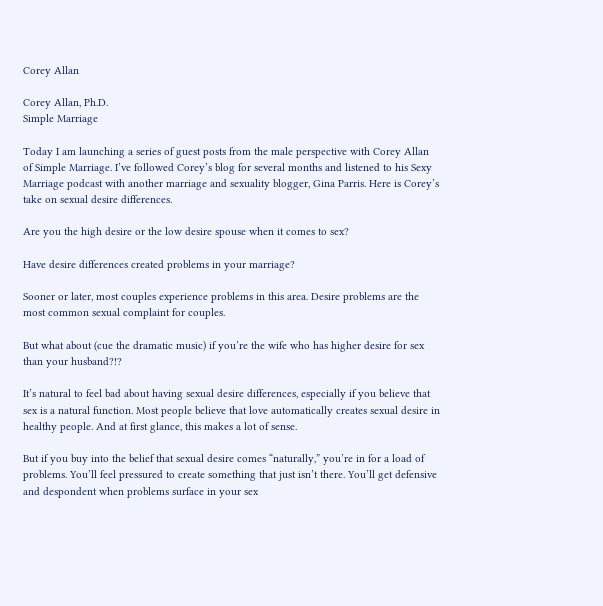Corey Allan

Corey Allan, Ph.D.
Simple Marriage

Today I am launching a series of guest posts from the male perspective with Corey Allan of Simple Marriage. I’ve followed Corey’s blog for several months and listened to his Sexy Marriage podcast with another marriage and sexuality blogger, Gina Parris. Here is Corey’s take on sexual desire differences.

Are you the high desire or the low desire spouse when it comes to sex?

Have desire differences created problems in your marriage?

Sooner or later, most couples experience problems in this area. Desire problems are the most common sexual complaint for couples.

But what about (cue the dramatic music) if you’re the wife who has higher desire for sex than your husband?!?

It’s natural to feel bad about having sexual desire differences, especially if you believe that sex is a natural function. Most people believe that love automatically creates sexual desire in healthy people. And at first glance, this makes a lot of sense.

But if you buy into the belief that sexual desire comes “naturally,” you’re in for a load of problems. You’ll feel pressured to create something that just isn’t there. You’ll get defensive and despondent when problems surface in your sex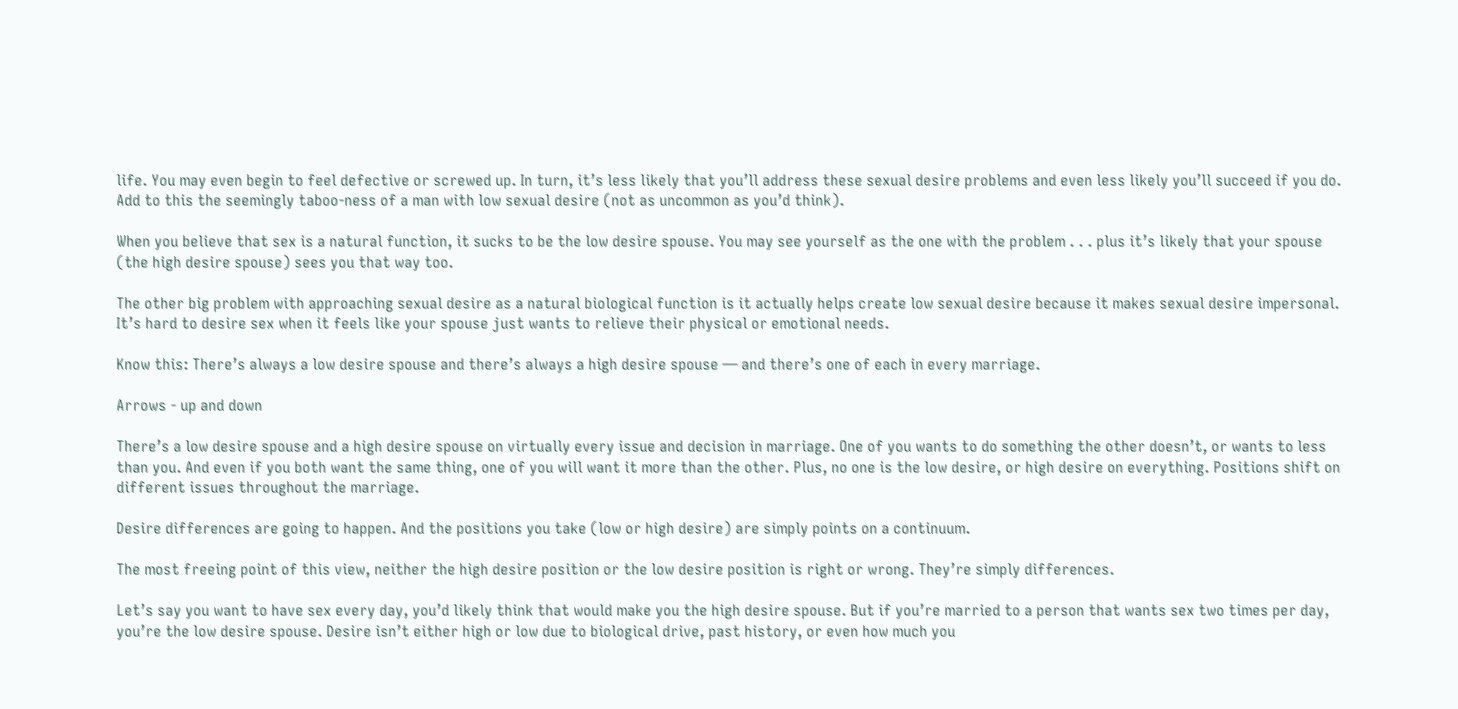life. You may even begin to feel defective or screwed up. In turn, it’s less likely that you’ll address these sexual desire problems and even less likely you’ll succeed if you do. Add to this the seemingly taboo-ness of a man with low sexual desire (not as uncommon as you’d think).

When you believe that sex is a natural function, it sucks to be the low desire spouse. You may see yourself as the one with the problem . . . plus it’s likely that your spouse (the high desire spouse) sees you that way too.

The other big problem with approaching sexual desire as a natural biological function is it actually helps create low sexual desire because it makes sexual desire impersonal. It’s hard to desire sex when it feels like your spouse just wants to relieve their physical or emotional needs.

Know this: There’s always a low desire spouse and there’s always a high desire spouse — and there’s one of each in every marriage.

Arrows - up and down

There’s a low desire spouse and a high desire spouse on virtually every issue and decision in marriage. One of you wants to do something the other doesn’t, or wants to less than you. And even if you both want the same thing, one of you will want it more than the other. Plus, no one is the low desire, or high desire on everything. Positions shift on different issues throughout the marriage.

Desire differences are going to happen. And the positions you take (low or high desire) are simply points on a continuum.

The most freeing point of this view, neither the high desire position or the low desire position is right or wrong. They’re simply differences.

Let’s say you want to have sex every day, you’d likely think that would make you the high desire spouse. But if you’re married to a person that wants sex two times per day, you’re the low desire spouse. Desire isn’t either high or low due to biological drive, past history, or even how much you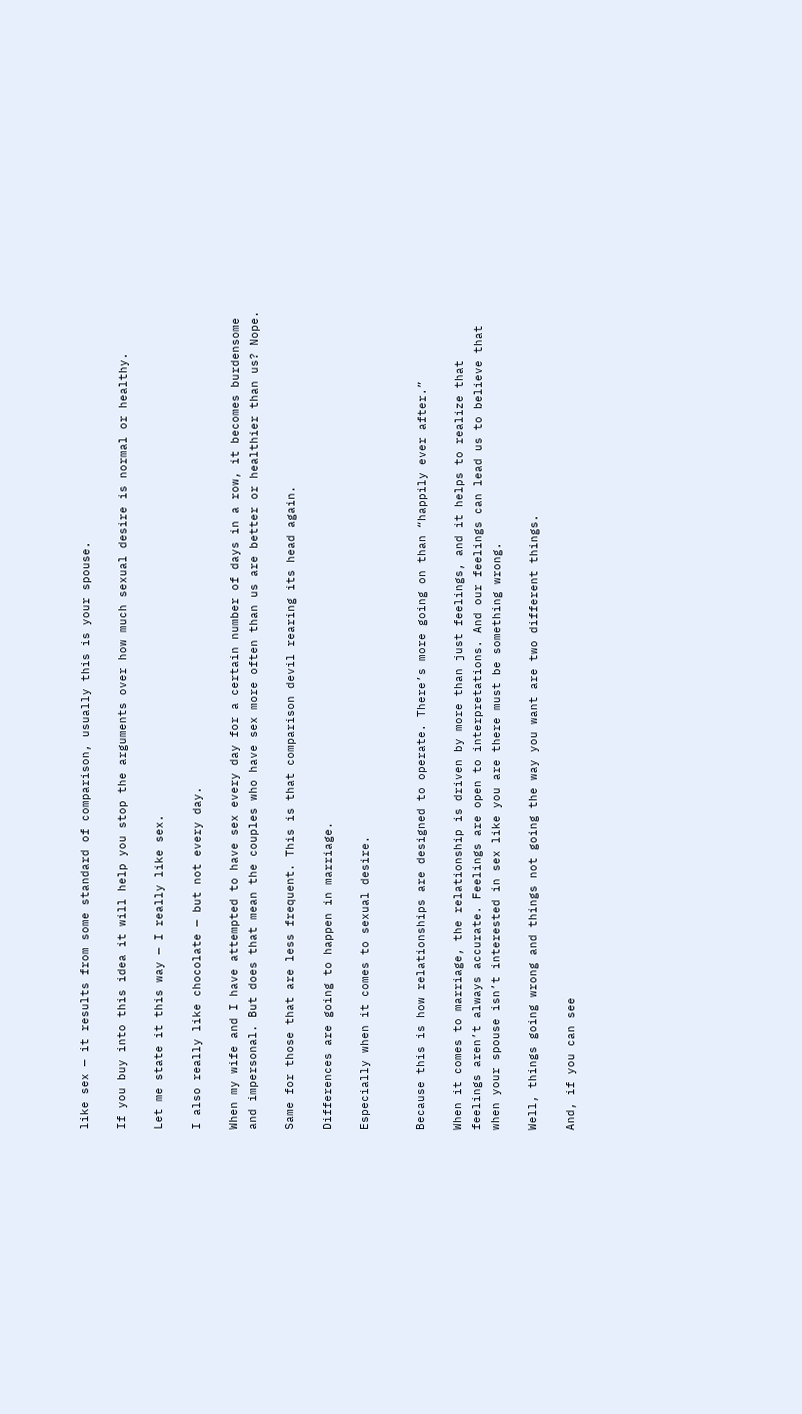like sex — it results from some standard of comparison, usually this is your spouse.

If you buy into this idea it will help you stop the arguments over how much sexual desire is normal or healthy.

Let me state it this way — I really like sex.

I also really like chocolate — but not every day.

When my wife and I have attempted to have sex every day for a certain number of days in a row, it becomes burdensome and impersonal. But does that mean the couples who have sex more often than us are better or healthier than us? Nope.

Same for those that are less frequent. This is that comparison devil rearing its head again.

Differences are going to happen in marriage.

Especially when it comes to sexual desire.


Because this is how relationships are designed to operate. There’s more going on than “happily ever after.”

When it comes to marriage, the relationship is driven by more than just feelings, and it helps to realize that feelings aren’t always accurate. Feelings are open to interpretations. And our feelings can lead us to believe that when your spouse isn’t interested in sex like you are there must be something wrong.

Well, things going wrong and things not going the way you want are two different things.

And, if you can see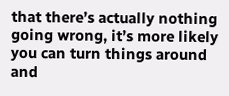that there’s actually nothing going wrong, it’s more likely you can turn things around and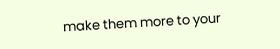make them more to your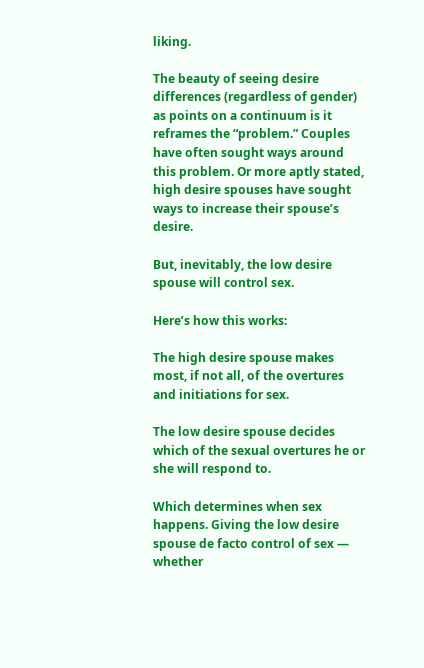liking.

The beauty of seeing desire differences (regardless of gender) as points on a continuum is it reframes the “problem.” Couples have often sought ways around this problem. Or more aptly stated, high desire spouses have sought ways to increase their spouse’s desire.

But, inevitably, the low desire spouse will control sex.

Here’s how this works:

The high desire spouse makes most, if not all, of the overtures and initiations for sex.

The low desire spouse decides which of the sexual overtures he or she will respond to.

Which determines when sex happens. Giving the low desire spouse de facto control of sex — whether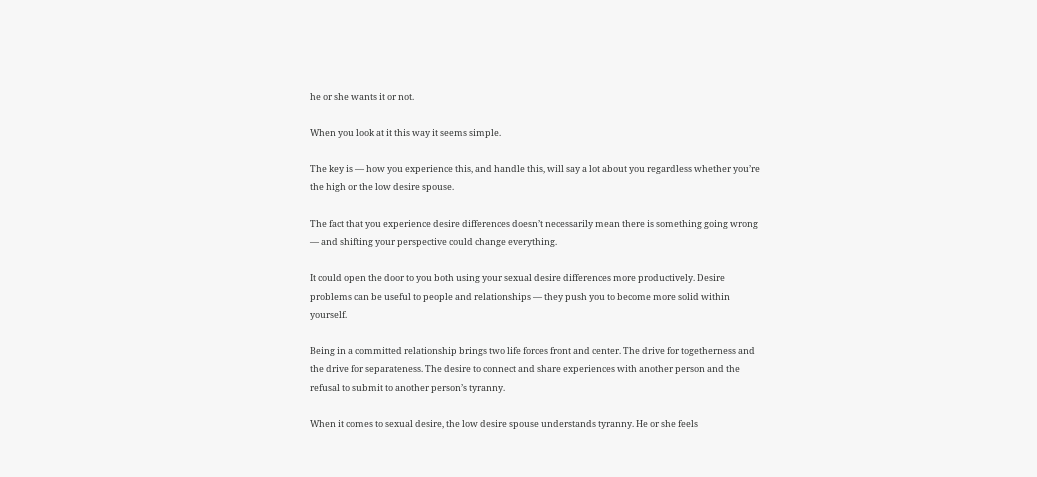he or she wants it or not.

When you look at it this way it seems simple.

The key is — how you experience this, and handle this, will say a lot about you regardless whether you’re the high or the low desire spouse.

The fact that you experience desire differences doesn’t necessarily mean there is something going wrong — and shifting your perspective could change everything.

It could open the door to you both using your sexual desire differences more productively. Desire problems can be useful to people and relationships — they push you to become more solid within yourself.

Being in a committed relationship brings two life forces front and center. The drive for togetherness and the drive for separateness. The desire to connect and share experiences with another person and the refusal to submit to another person’s tyranny.

When it comes to sexual desire, the low desire spouse understands tyranny. He or she feels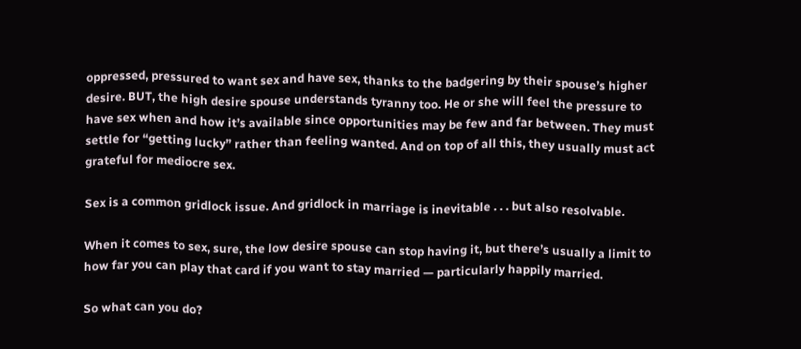oppressed, pressured to want sex and have sex, thanks to the badgering by their spouse’s higher desire. BUT, the high desire spouse understands tyranny too. He or she will feel the pressure to have sex when and how it’s available since opportunities may be few and far between. They must settle for “getting lucky” rather than feeling wanted. And on top of all this, they usually must act grateful for mediocre sex.

Sex is a common gridlock issue. And gridlock in marriage is inevitable . . . but also resolvable.

When it comes to sex, sure, the low desire spouse can stop having it, but there’s usually a limit to how far you can play that card if you want to stay married — particularly happily married.

So what can you do?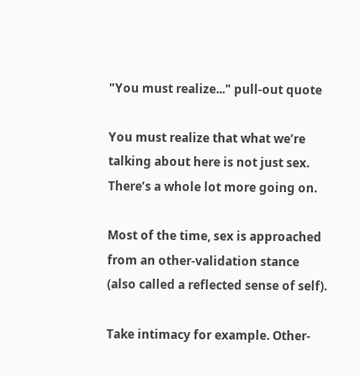"You must realize..." pull-out quote

You must realize that what we’re talking about here is not just sex. There’s a whole lot more going on.

Most of the time, sex is approached from an other-validation stance (also called a reflected sense of self).

Take intimacy for example. Other-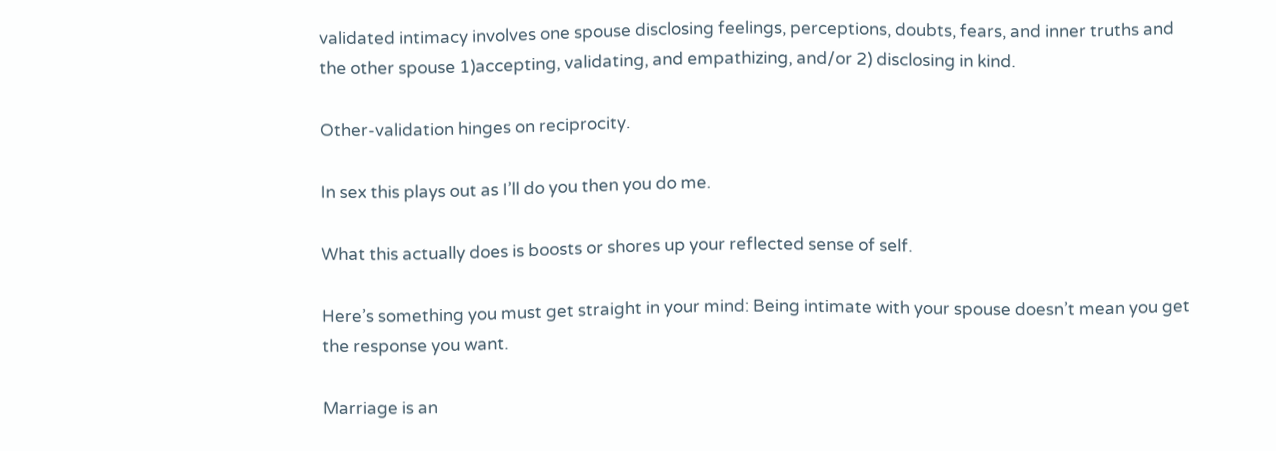validated intimacy involves one spouse disclosing feelings, perceptions, doubts, fears, and inner truths and the other spouse 1)accepting, validating, and empathizing, and/or 2) disclosing in kind.

Other-validation hinges on reciprocity.

In sex this plays out as I’ll do you then you do me.

What this actually does is boosts or shores up your reflected sense of self.

Here’s something you must get straight in your mind: Being intimate with your spouse doesn’t mean you get the response you want.

Marriage is an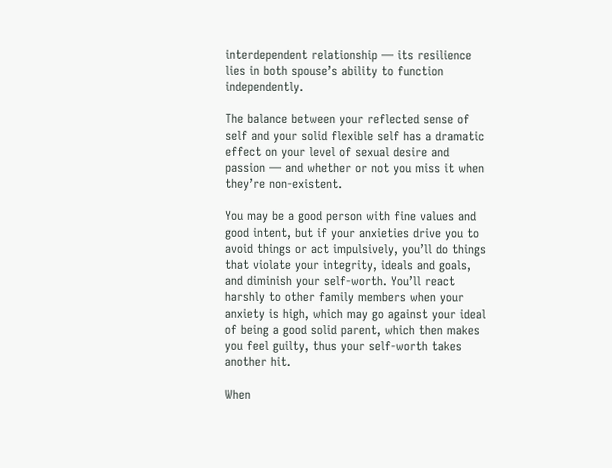interdependent relationship — its resilience lies in both spouse’s ability to function independently.

The balance between your reflected sense of self and your solid flexible self has a dramatic effect on your level of sexual desire and passion — and whether or not you miss it when they’re non-existent.

You may be a good person with fine values and good intent, but if your anxieties drive you to avoid things or act impulsively, you’ll do things that violate your integrity, ideals and goals, and diminish your self-worth. You’ll react harshly to other family members when your anxiety is high, which may go against your ideal of being a good solid parent, which then makes you feel guilty, thus your self-worth takes another hit.

When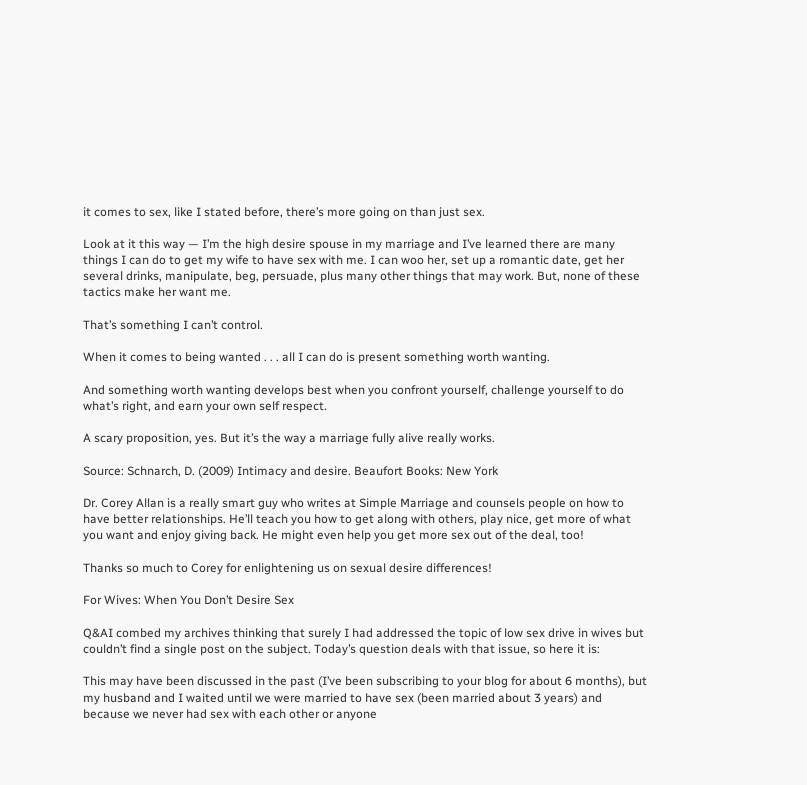it comes to sex, like I stated before, there’s more going on than just sex.

Look at it this way — I’m the high desire spouse in my marriage and I’ve learned there are many things I can do to get my wife to have sex with me. I can woo her, set up a romantic date, get her several drinks, manipulate, beg, persuade, plus many other things that may work. But, none of these tactics make her want me.

That’s something I can’t control.

When it comes to being wanted . . . all I can do is present something worth wanting.

And something worth wanting develops best when you confront yourself, challenge yourself to do what’s right, and earn your own self respect.

A scary proposition, yes. But it’s the way a marriage fully alive really works.

Source: Schnarch, D. (2009) Intimacy and desire. Beaufort Books: New York

Dr. Corey Allan is a really smart guy who writes at Simple Marriage and counsels people on how to have better relationships. He’ll teach you how to get along with others, play nice, get more of what you want and enjoy giving back. He might even help you get more sex out of the deal, too!

Thanks so much to Corey for enlightening us on sexual desire differences!

For Wives: When You Don’t Desire Sex

Q&AI combed my archives thinking that surely I had addressed the topic of low sex drive in wives but couldn’t find a single post on the subject. Today’s question deals with that issue, so here it is:

This may have been discussed in the past (I’ve been subscribing to your blog for about 6 months), but my husband and I waited until we were married to have sex (been married about 3 years) and because we never had sex with each other or anyone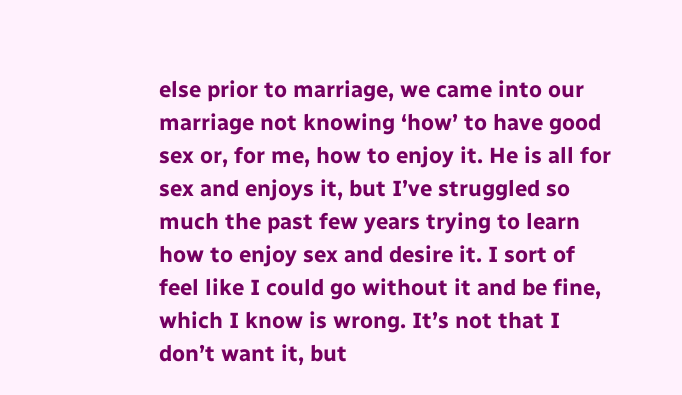else prior to marriage, we came into our marriage not knowing ‘how’ to have good sex or, for me, how to enjoy it. He is all for sex and enjoys it, but I’ve struggled so much the past few years trying to learn how to enjoy sex and desire it. I sort of feel like I could go without it and be fine, which I know is wrong. It’s not that I don’t want it, but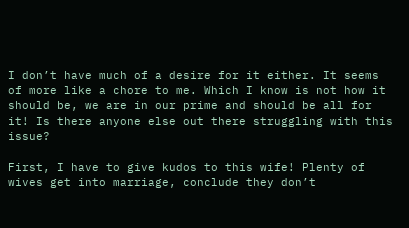I don’t have much of a desire for it either. It seems of more like a chore to me. Which I know is not how it should be, we are in our prime and should be all for it! Is there anyone else out there struggling with this issue?

First, I have to give kudos to this wife! Plenty of wives get into marriage, conclude they don’t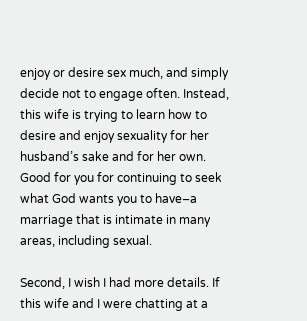enjoy or desire sex much, and simply decide not to engage often. Instead, this wife is trying to learn how to desire and enjoy sexuality for her husband’s sake and for her own. Good for you for continuing to seek what God wants you to have–a marriage that is intimate in many areas, including sexual.

Second, I wish I had more details. If this wife and I were chatting at a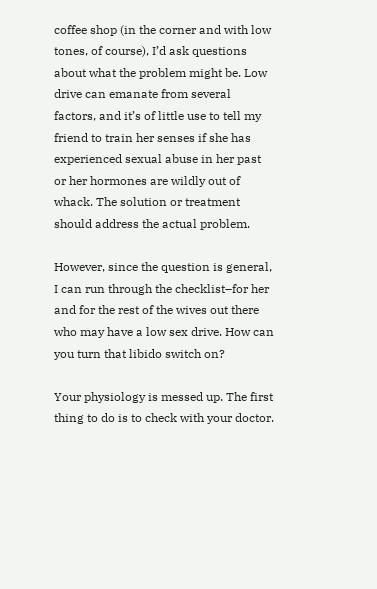coffee shop (in the corner and with low tones, of course), I’d ask questions about what the problem might be. Low drive can emanate from several factors, and it’s of little use to tell my friend to train her senses if she has experienced sexual abuse in her past or her hormones are wildly out of whack. The solution or treatment should address the actual problem.

However, since the question is general, I can run through the checklist–for her and for the rest of the wives out there who may have a low sex drive. How can you turn that libido switch on?

Your physiology is messed up. The first thing to do is to check with your doctor.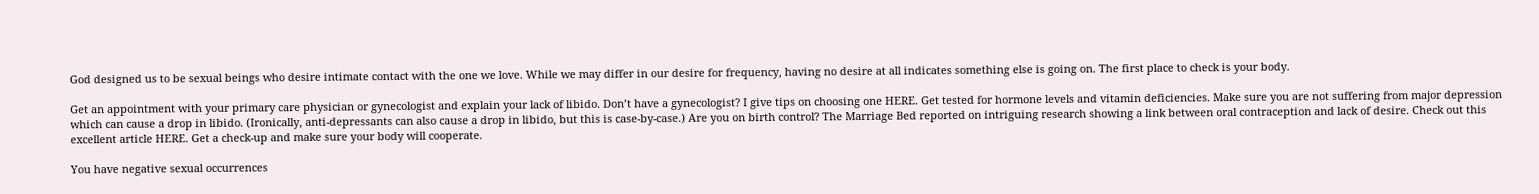God designed us to be sexual beings who desire intimate contact with the one we love. While we may differ in our desire for frequency, having no desire at all indicates something else is going on. The first place to check is your body.

Get an appointment with your primary care physician or gynecologist and explain your lack of libido. Don’t have a gynecologist? I give tips on choosing one HERE. Get tested for hormone levels and vitamin deficiencies. Make sure you are not suffering from major depression which can cause a drop in libido. (Ironically, anti-depressants can also cause a drop in libido, but this is case-by-case.) Are you on birth control? The Marriage Bed reported on intriguing research showing a link between oral contraception and lack of desire. Check out this excellent article HERE. Get a check-up and make sure your body will cooperate.

You have negative sexual occurrences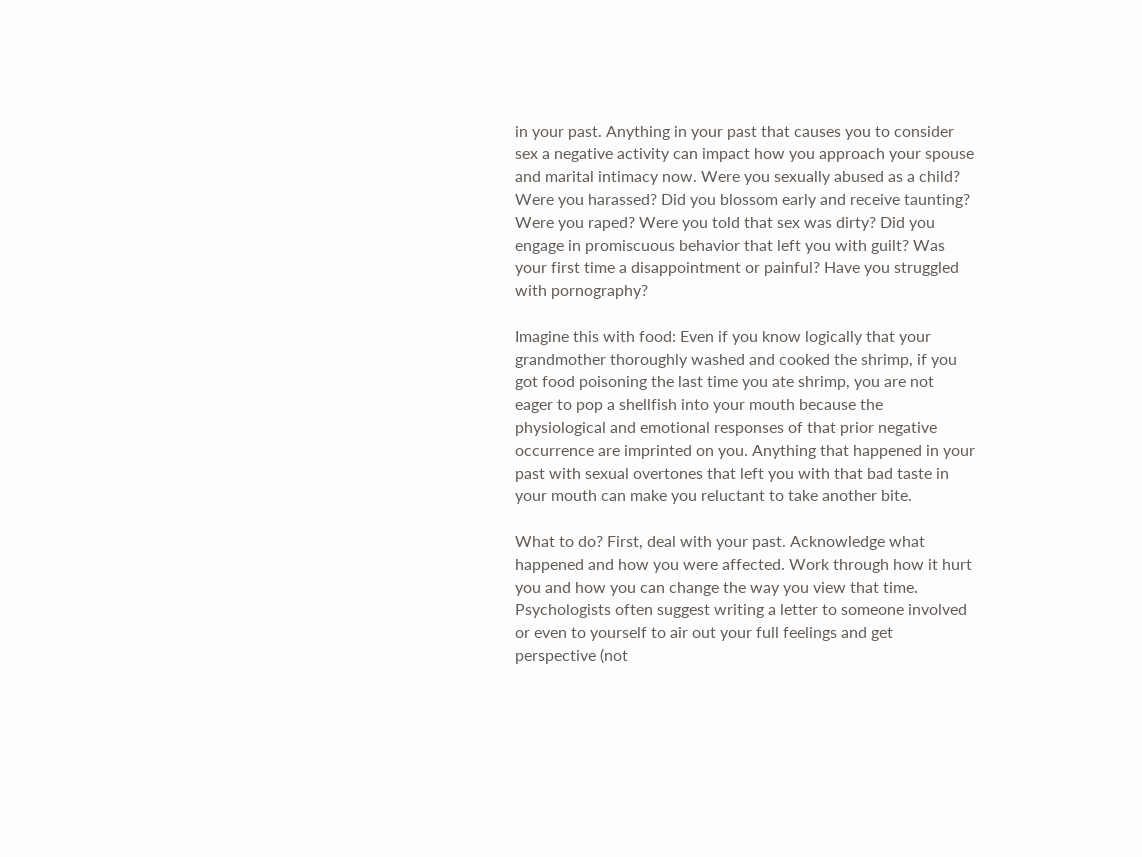in your past. Anything in your past that causes you to consider sex a negative activity can impact how you approach your spouse and marital intimacy now. Were you sexually abused as a child? Were you harassed? Did you blossom early and receive taunting? Were you raped? Were you told that sex was dirty? Did you engage in promiscuous behavior that left you with guilt? Was your first time a disappointment or painful? Have you struggled with pornography?

Imagine this with food: Even if you know logically that your grandmother thoroughly washed and cooked the shrimp, if you got food poisoning the last time you ate shrimp, you are not eager to pop a shellfish into your mouth because the physiological and emotional responses of that prior negative occurrence are imprinted on you. Anything that happened in your past with sexual overtones that left you with that bad taste in your mouth can make you reluctant to take another bite.

What to do? First, deal with your past. Acknowledge what happened and how you were affected. Work through how it hurt you and how you can change the way you view that time. Psychologists often suggest writing a letter to someone involved or even to yourself to air out your full feelings and get perspective (not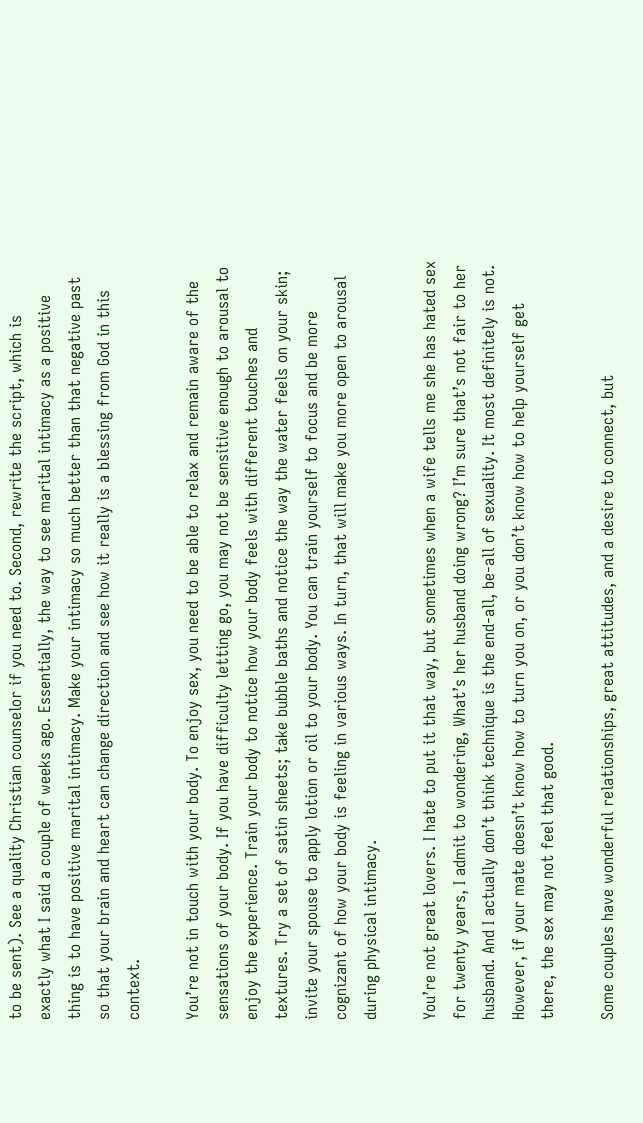to be sent). See a quality Christian counselor if you need to. Second, rewrite the script, which is exactly what I said a couple of weeks ago. Essentially, the way to see marital intimacy as a positive thing is to have positive marital intimacy. Make your intimacy so much better than that negative past so that your brain and heart can change direction and see how it really is a blessing from God in this context.

You’re not in touch with your body. To enjoy sex, you need to be able to relax and remain aware of the sensations of your body. If you have difficulty letting go, you may not be sensitive enough to arousal to enjoy the experience. Train your body to notice how your body feels with different touches and textures. Try a set of satin sheets; take bubble baths and notice the way the water feels on your skin; invite your spouse to apply lotion or oil to your body. You can train yourself to focus and be more cognizant of how your body is feeling in various ways. In turn, that will make you more open to arousal during physical intimacy.

You’re not great lovers. I hate to put it that way, but sometimes when a wife tells me she has hated sex for twenty years, I admit to wondering, What’s her husband doing wrong? I’m sure that’s not fair to her husband. And I actually don’t think technique is the end-all, be-all of sexuality. It most definitely is not. However, if your mate doesn’t know how to turn you on, or you don’t know how to help yourself get there, the sex may not feel that good.

Some couples have wonderful relationships, great attitudes, and a desire to connect, but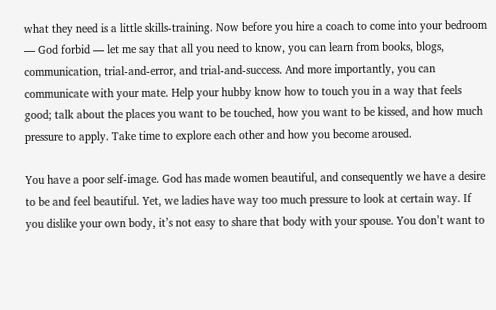what they need is a little skills-training. Now before you hire a coach to come into your bedroom — God forbid — let me say that all you need to know, you can learn from books, blogs, communication, trial-and-error, and trial-and-success. And more importantly, you can communicate with your mate. Help your hubby know how to touch you in a way that feels good; talk about the places you want to be touched, how you want to be kissed, and how much pressure to apply. Take time to explore each other and how you become aroused.

You have a poor self-image. God has made women beautiful, and consequently we have a desire to be and feel beautiful. Yet, we ladies have way too much pressure to look at certain way. If you dislike your own body, it’s not easy to share that body with your spouse. You don’t want to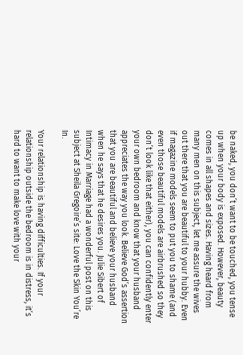be naked, you don’t want to be touched, you tense up when your body is exposed. However, beauty comes in all shapes and sizes. Having heard from many men on this subject, let me assure the wives out there that you are beautiful to your hubby. Even if magazine models seem to put you to shame (and even those beautiful models are airbrushed so they don’t look like that either), you can confidently enter your own bedroom and know that your husband appreciates the way you look. Believe God’s assertion that you are beautiful and believe your husband when he says that he desires you. Julie Sibert of Intimacy in Marriage had a wonderful post on this subject at Sheila Gregoire’s site: Love the Skin You’re In.

Your relationship is having difficulties. If your relationship outside the bedroom is in distress, it’s hard to want to make love with your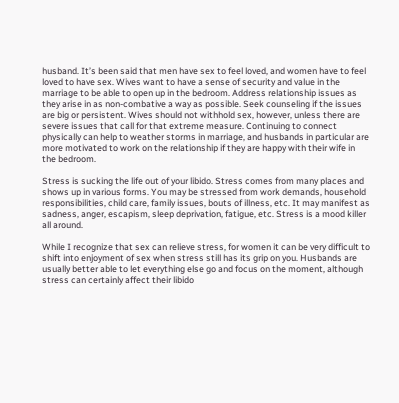husband. It’s been said that men have sex to feel loved, and women have to feel loved to have sex. Wives want to have a sense of security and value in the marriage to be able to open up in the bedroom. Address relationship issues as they arise in as non-combative a way as possible. Seek counseling if the issues are big or persistent. Wives should not withhold sex, however, unless there are severe issues that call for that extreme measure. Continuing to connect physically can help to weather storms in marriage, and husbands in particular are more motivated to work on the relationship if they are happy with their wife in the bedroom.

Stress is sucking the life out of your libido. Stress comes from many places and shows up in various forms. You may be stressed from work demands, household responsibilities, child care, family issues, bouts of illness, etc. It may manifest as sadness, anger, escapism, sleep deprivation, fatigue, etc. Stress is a mood killer all around.

While I recognize that sex can relieve stress, for women it can be very difficult to shift into enjoyment of sex when stress still has its grip on you. Husbands are usually better able to let everything else go and focus on the moment, although stress can certainly affect their libido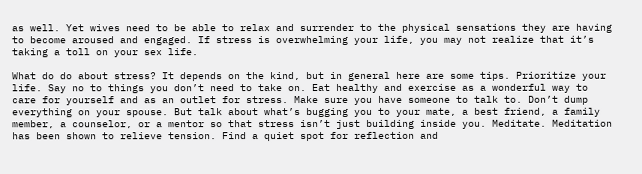as well. Yet wives need to be able to relax and surrender to the physical sensations they are having to become aroused and engaged. If stress is overwhelming your life, you may not realize that it’s taking a toll on your sex life.

What do do about stress? It depends on the kind, but in general here are some tips. Prioritize your life. Say no to things you don’t need to take on. Eat healthy and exercise as a wonderful way to care for yourself and as an outlet for stress. Make sure you have someone to talk to. Don’t dump everything on your spouse. But talk about what’s bugging you to your mate, a best friend, a family member, a counselor, or a mentor so that stress isn’t just building inside you. Meditate. Meditation has been shown to relieve tension. Find a quiet spot for reflection and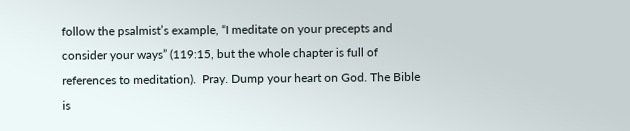follow the psalmist’s example, “I meditate on your precepts and consider your ways” (119:15, but the whole chapter is full of references to meditation).  Pray. Dump your heart on God. The Bible is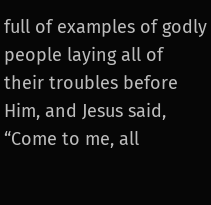full of examples of godly people laying all of their troubles before Him, and Jesus said, “Come to me, all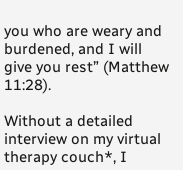you who are weary and burdened, and I will give you rest” (Matthew 11:28).

Without a detailed interview on my virtual therapy couch*, I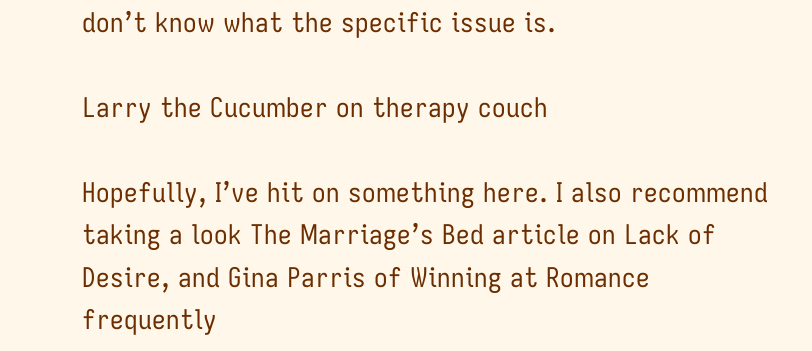don’t know what the specific issue is.

Larry the Cucumber on therapy couch

Hopefully, I’ve hit on something here. I also recommend taking a look The Marriage’s Bed article on Lack of Desire, and Gina Parris of Winning at Romance frequently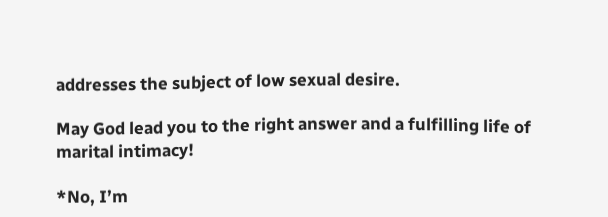addresses the subject of low sexual desire.

May God lead you to the right answer and a fulfilling life of marital intimacy!

*No, I’m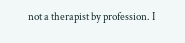not a therapist by profession. I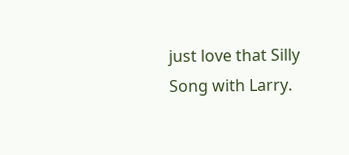just love that Silly Song with Larry.